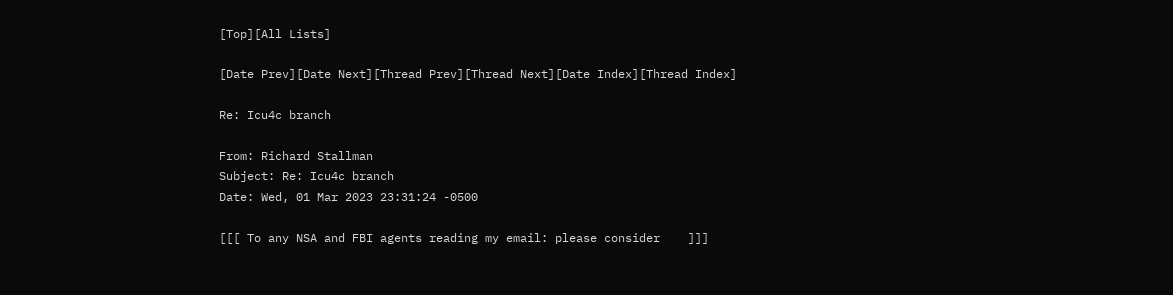[Top][All Lists]

[Date Prev][Date Next][Thread Prev][Thread Next][Date Index][Thread Index]

Re: Icu4c branch

From: Richard Stallman
Subject: Re: Icu4c branch
Date: Wed, 01 Mar 2023 23:31:24 -0500

[[[ To any NSA and FBI agents reading my email: please consider    ]]]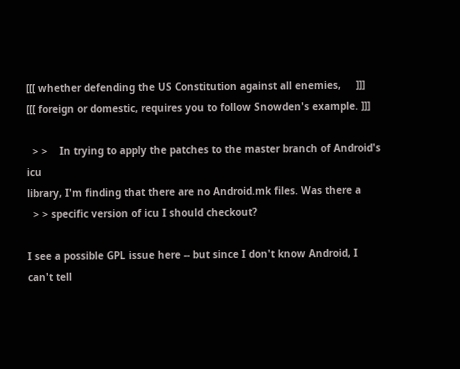[[[ whether defending the US Constitution against all enemies,     ]]]
[[[ foreign or domestic, requires you to follow Snowden's example. ]]]

  > >    In trying to apply the patches to the master branch of Android's icu
library, I'm finding that there are no Android.mk files. Was there a
  > > specific version of icu I should checkout?

I see a possible GPL issue here -- but since I don't know Android, I
can't tell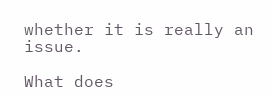whether it is really an issue.

What does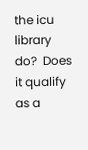the icu library do?  Does it qualify as a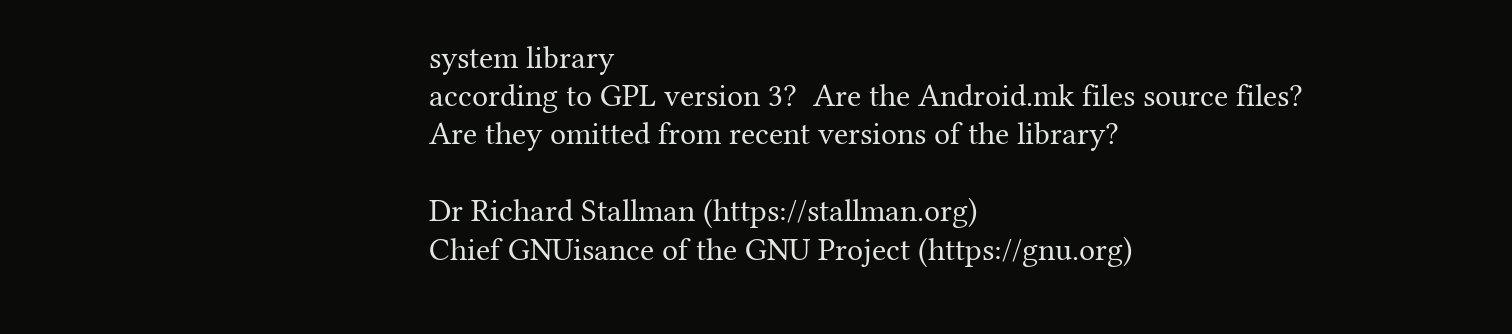system library
according to GPL version 3?  Are the Android.mk files source files?
Are they omitted from recent versions of the library?

Dr Richard Stallman (https://stallman.org)
Chief GNUisance of the GNU Project (https://gnu.org)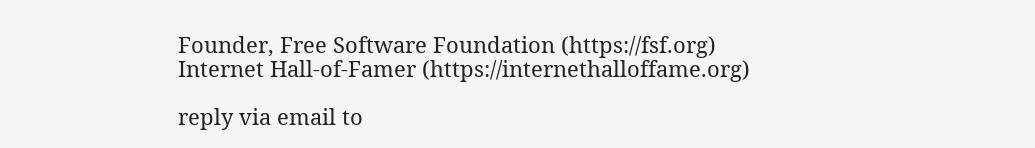Founder, Free Software Foundation (https://fsf.org)
Internet Hall-of-Famer (https://internethalloffame.org)

reply via email to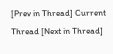[Prev in Thread] Current Thread [Next in Thread]